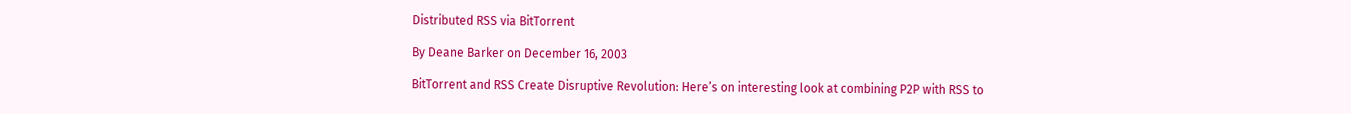Distributed RSS via BitTorrent

By Deane Barker on December 16, 2003

BitTorrent and RSS Create Disruptive Revolution: Here’s on interesting look at combining P2P with RSS to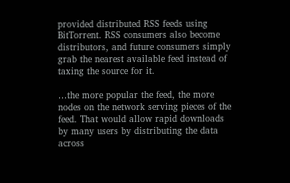provided distributed RSS feeds using BitTorrent. RSS consumers also become distributors, and future consumers simply grab the nearest available feed instead of taxing the source for it.

…the more popular the feed, the more nodes on the network serving pieces of the feed. That would allow rapid downloads by many users by distributing the data across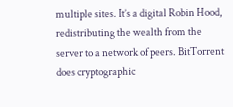multiple sites. It’s a digital Robin Hood, redistributing the wealth from the server to a network of peers. BitTorrent does cryptographic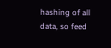hashing of all data, so feed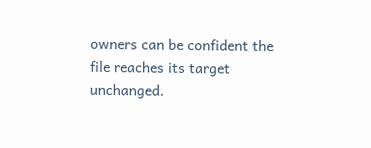owners can be confident the file reaches its target unchanged.